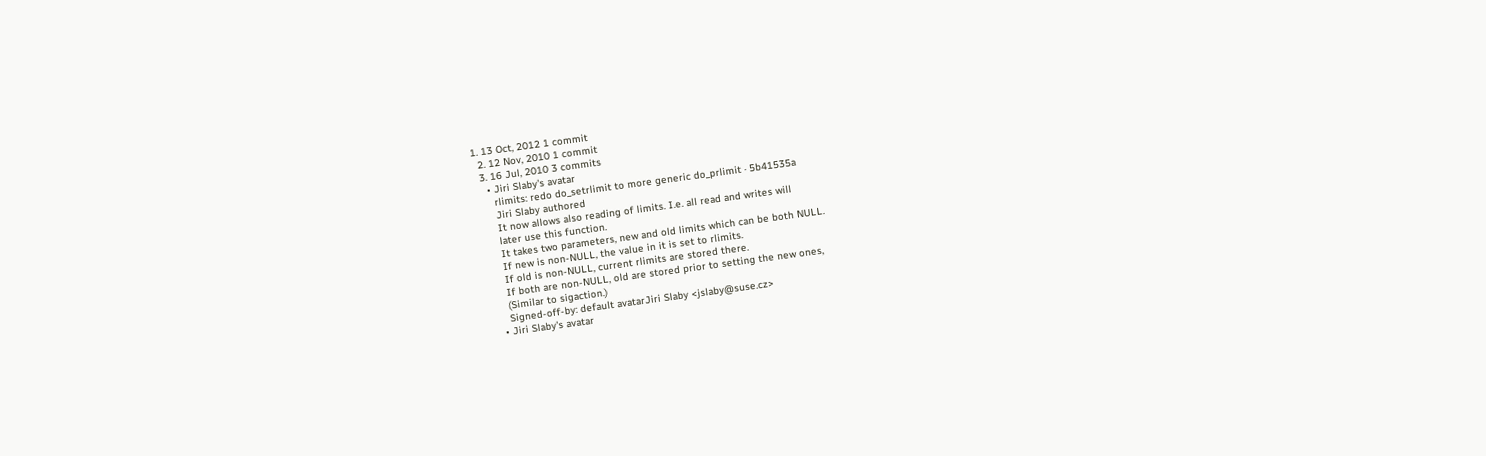1. 13 Oct, 2012 1 commit
  2. 12 Nov, 2010 1 commit
  3. 16 Jul, 2010 3 commits
    • Jiri Slaby's avatar
      rlimits: redo do_setrlimit to more generic do_prlimit · 5b41535a
      Jiri Slaby authored
      It now allows also reading of limits. I.e. all read and writes will
      later use this function.
      It takes two parameters, new and old limits which can be both NULL.
      If new is non-NULL, the value in it is set to rlimits.
      If old is non-NULL, current rlimits are stored there.
      If both are non-NULL, old are stored prior to setting the new ones,
      (Similar to sigaction.)
      Signed-off-by: default avatarJiri Slaby <jslaby@suse.cz>
    • Jiri Slaby's avatar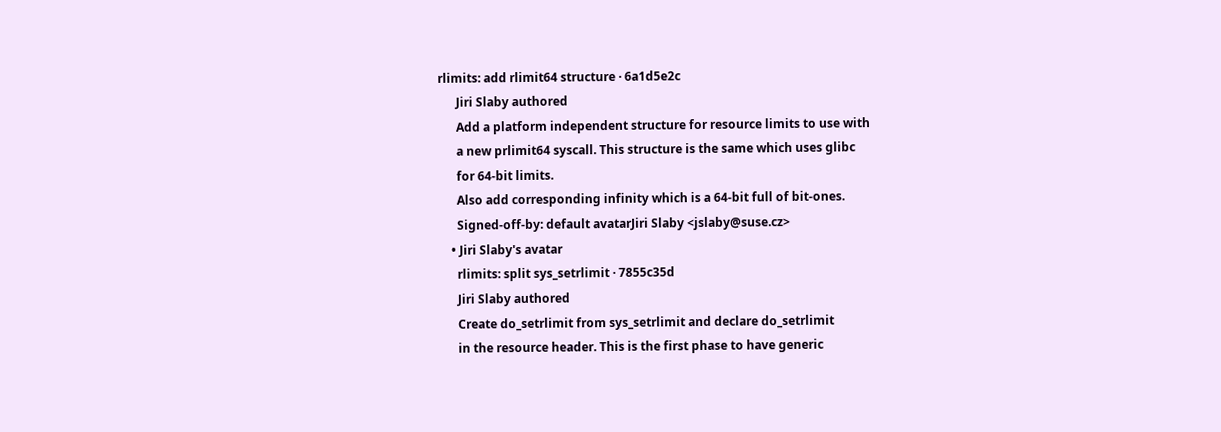rlimits: add rlimit64 structure · 6a1d5e2c
      Jiri Slaby authored
      Add a platform independent structure for resource limits to use with
      a new prlimit64 syscall. This structure is the same which uses glibc
      for 64-bit limits.
      Also add corresponding infinity which is a 64-bit full of bit-ones.
      Signed-off-by: default avatarJiri Slaby <jslaby@suse.cz>
    • Jiri Slaby's avatar
      rlimits: split sys_setrlimit · 7855c35d
      Jiri Slaby authored
      Create do_setrlimit from sys_setrlimit and declare do_setrlimit
      in the resource header. This is the first phase to have generic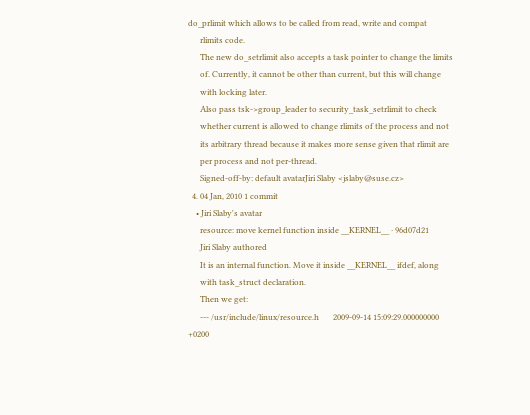do_prlimit which allows to be called from read, write and compat
      rlimits code.
      The new do_setrlimit also accepts a task pointer to change the limits
      of. Currently, it cannot be other than current, but this will change
      with locking later.
      Also pass tsk->group_leader to security_task_setrlimit to check
      whether current is allowed to change rlimits of the process and not
      its arbitrary thread because it makes more sense given that rlimit are
      per process and not per-thread.
      Signed-off-by: default avatarJiri Slaby <jslaby@suse.cz>
  4. 04 Jan, 2010 1 commit
    • Jiri Slaby's avatar
      resource: move kernel function inside __KERNEL__ · 96d07d21
      Jiri Slaby authored
      It is an internal function. Move it inside __KERNEL__ ifdef, along
      with task_struct declaration.
      Then we get:
      --- /usr/include/linux/resource.h       2009-09-14 15:09:29.000000000 +0200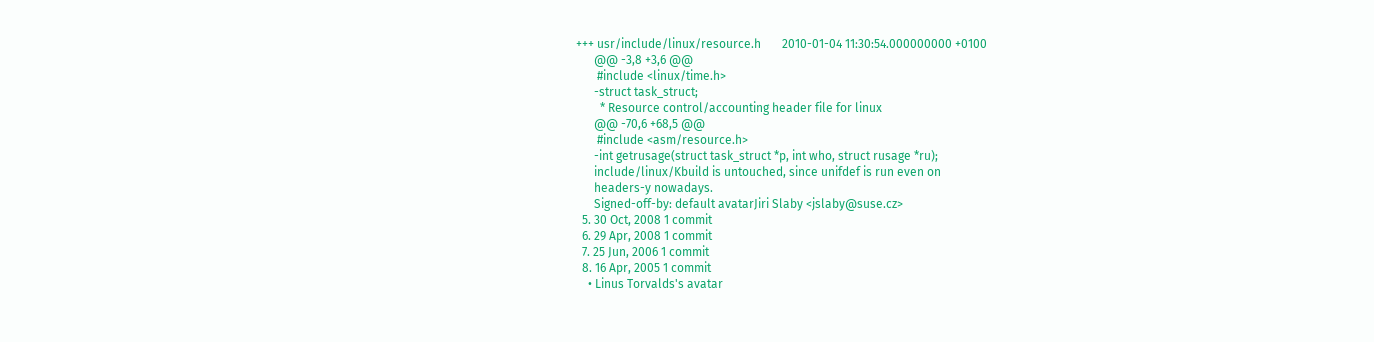+++ usr/include/linux/resource.h       2010-01-04 11:30:54.000000000 +0100
      @@ -3,8 +3,6 @@
       #include <linux/time.h>
      -struct task_struct;
        * Resource control/accounting header file for linux
      @@ -70,6 +68,5 @@
       #include <asm/resource.h>
      -int getrusage(struct task_struct *p, int who, struct rusage *ru);
      include/linux/Kbuild is untouched, since unifdef is run even on
      headers-y nowadays.
      Signed-off-by: default avatarJiri Slaby <jslaby@suse.cz>
  5. 30 Oct, 2008 1 commit
  6. 29 Apr, 2008 1 commit
  7. 25 Jun, 2006 1 commit
  8. 16 Apr, 2005 1 commit
    • Linus Torvalds's avatar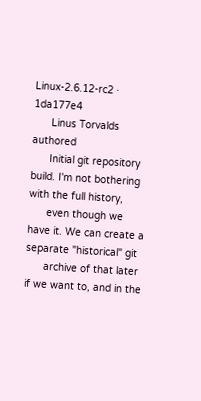Linux-2.6.12-rc2 · 1da177e4
      Linus Torvalds authored
      Initial git repository build. I'm not bothering with the full history,
      even though we have it. We can create a separate "historical" git
      archive of that later if we want to, and in the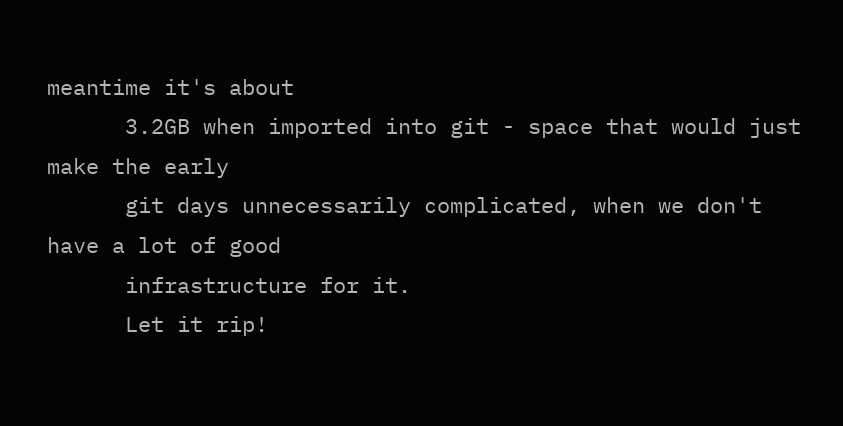meantime it's about
      3.2GB when imported into git - space that would just make the early
      git days unnecessarily complicated, when we don't have a lot of good
      infrastructure for it.
      Let it rip!